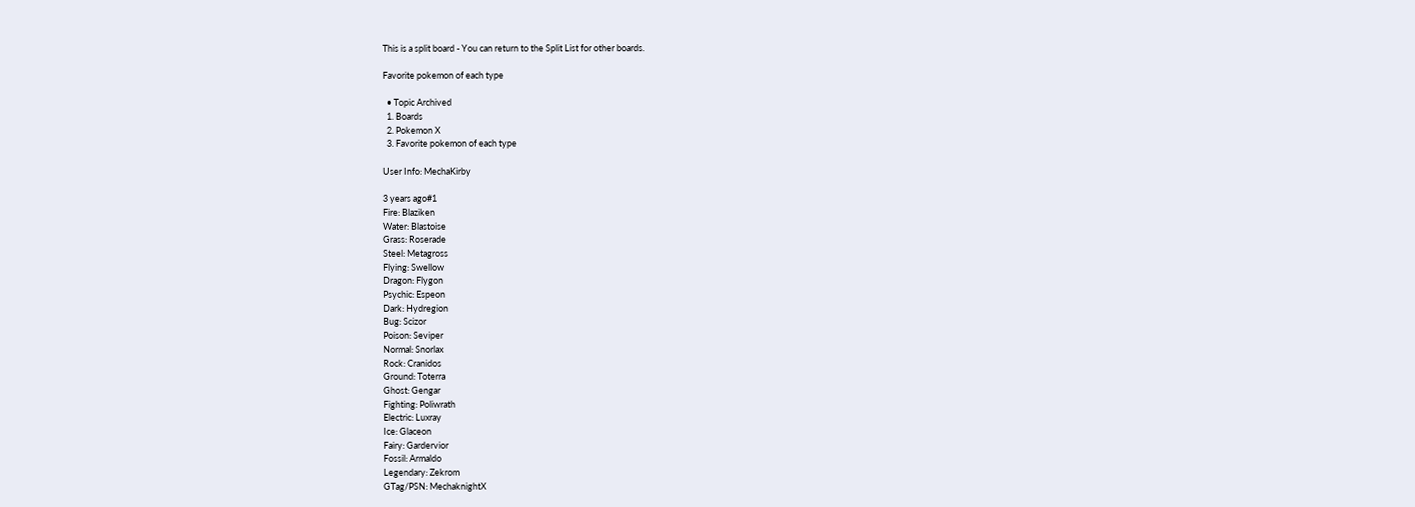This is a split board - You can return to the Split List for other boards.

Favorite pokemon of each type

  • Topic Archived
  1. Boards
  2. Pokemon X
  3. Favorite pokemon of each type

User Info: MechaKirby

3 years ago#1
Fire: Blaziken
Water: Blastoise
Grass: Roserade
Steel: Metagross
Flying: Swellow
Dragon: Flygon
Psychic: Espeon
Dark: Hydregion
Bug: Scizor
Poison: Seviper
Normal: Snorlax
Rock: Cranidos
Ground: Toterra
Ghost: Gengar
Fighting: Poliwrath
Electric: Luxray
Ice: Glaceon
Fairy: Gardervior
Fossil: Armaldo
Legendary: Zekrom
GTag/PSN: MechaknightX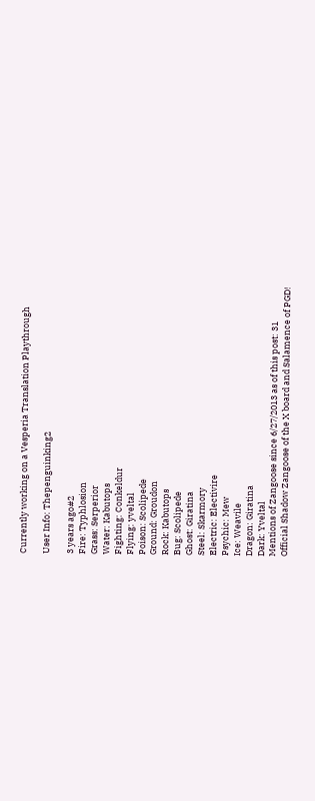Currently working on a Vesperia Translation Playthrough

User Info: Thepenguinking2

3 years ago#2
Fire: Typhlosion
Grass: Serperior
Water: Kabutops
Fighting: Conkeldur
Flying: yveltal
Poison: Scolipede
Ground: Groudon
Rock: Kabutops
Bug: Scolipede
Ghost: Giratina
Steel: Skarmory
Electric: Electivire
Psychic: Mew
Ice: Weavile
Dragon: Giratina
Dark: Yveltal
Mentions of Zangoose since 6/27/2013 as of this post: 31
Official Shadow Zangoose of the X board and Salamence of PGD!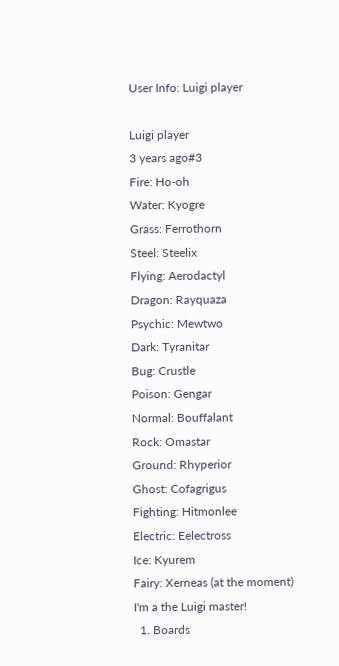User Info: Luigi player

Luigi player
3 years ago#3
Fire: Ho-oh
Water: Kyogre
Grass: Ferrothorn
Steel: Steelix
Flying: Aerodactyl
Dragon: Rayquaza
Psychic: Mewtwo
Dark: Tyranitar
Bug: Crustle
Poison: Gengar
Normal: Bouffalant
Rock: Omastar
Ground: Rhyperior
Ghost: Cofagrigus
Fighting: Hitmonlee
Electric: Eelectross
Ice: Kyurem
Fairy: Xerneas (at the moment)
I'm a the Luigi master!
  1. Boards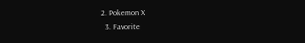2. Pokemon X
  3. Favorite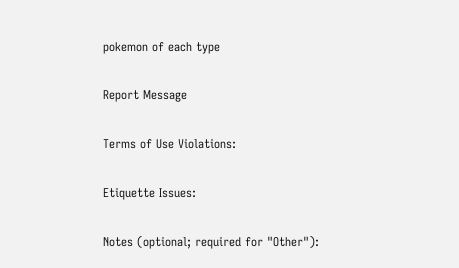pokemon of each type

Report Message

Terms of Use Violations:

Etiquette Issues:

Notes (optional; required for "Other"):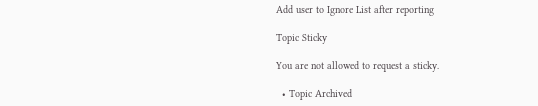Add user to Ignore List after reporting

Topic Sticky

You are not allowed to request a sticky.

  • Topic Archived